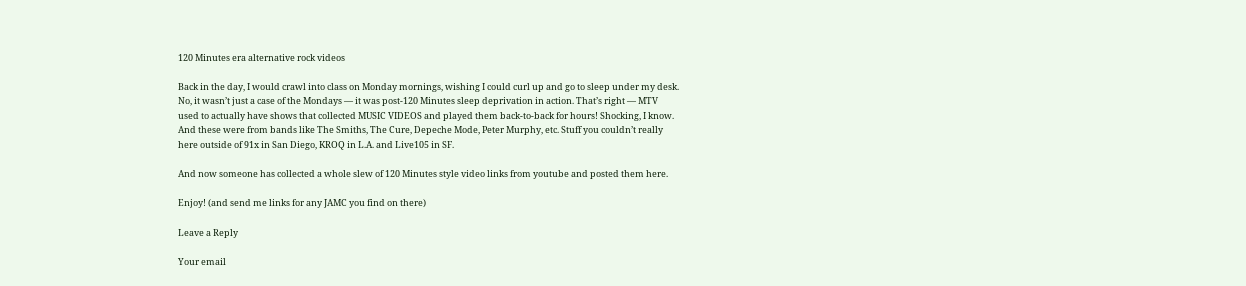120 Minutes era alternative rock videos

Back in the day, I would crawl into class on Monday mornings, wishing I could curl up and go to sleep under my desk. No, it wasn’t just a case of the Mondays — it was post-120 Minutes sleep deprivation in action. That’s right — MTV used to actually have shows that collected MUSIC VIDEOS and played them back-to-back for hours! Shocking, I know. And these were from bands like The Smiths, The Cure, Depeche Mode, Peter Murphy, etc. Stuff you couldn’t really here outside of 91x in San Diego, KROQ in L.A. and Live105 in SF.

And now someone has collected a whole slew of 120 Minutes style video links from youtube and posted them here.

Enjoy! (and send me links for any JAMC you find on there)

Leave a Reply

Your email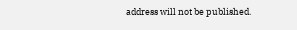address will not be published.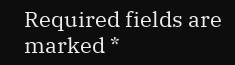Required fields are marked *